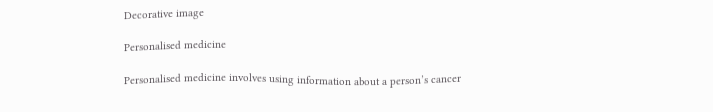Decorative image

Personalised medicine

Personalised medicine involves using information about a person’s cancer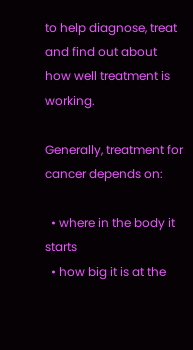to help diagnose, treat and find out about how well treatment is working.

Generally, treatment for cancer depends on:

  • where in the body it starts
  • how big it is at the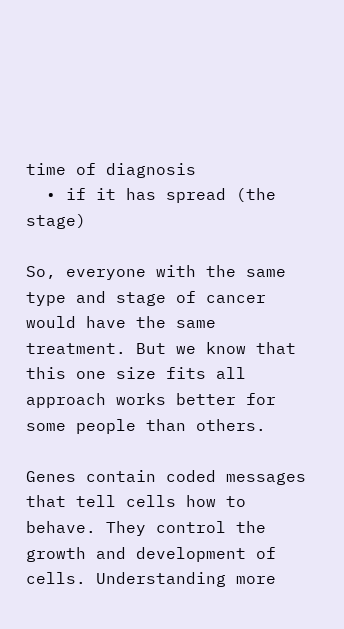time of diagnosis
  • if it has spread (the stage)

So, everyone with the same type and stage of cancer would have the same treatment. But we know that this one size fits all approach works better for some people than others.

Genes contain coded messages that tell cells how to behave. They control the growth and development of cells. Understanding more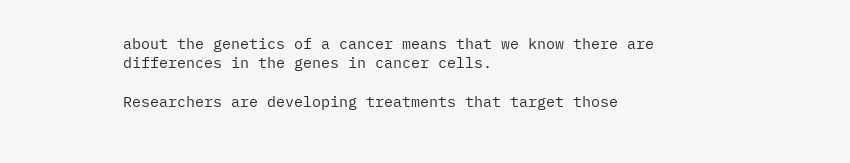about the genetics of a cancer means that we know there are differences in the genes in cancer cells.

Researchers are developing treatments that target those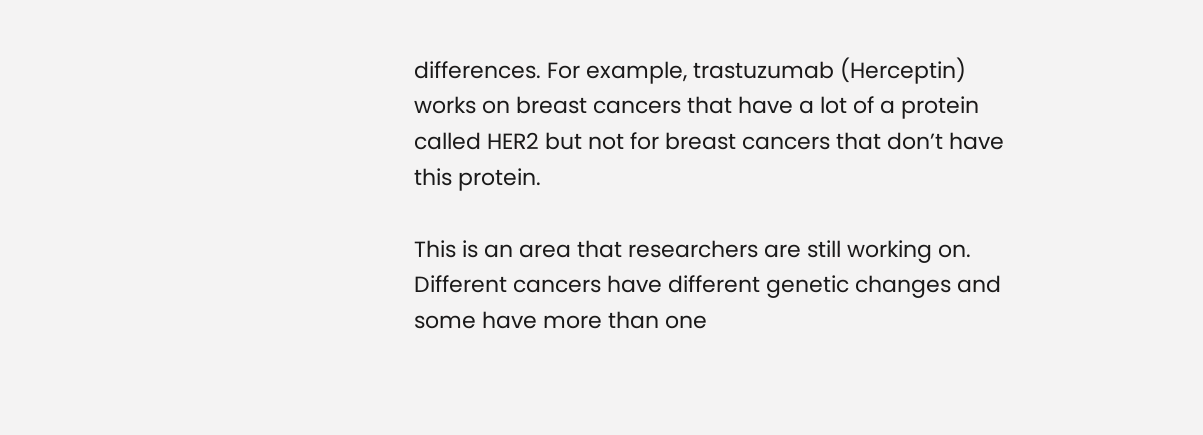differences. For example, trastuzumab (Herceptin) works on breast cancers that have a lot of a protein called HER2 but not for breast cancers that don’t have this protein.

This is an area that researchers are still working on. Different cancers have different genetic changes and some have more than one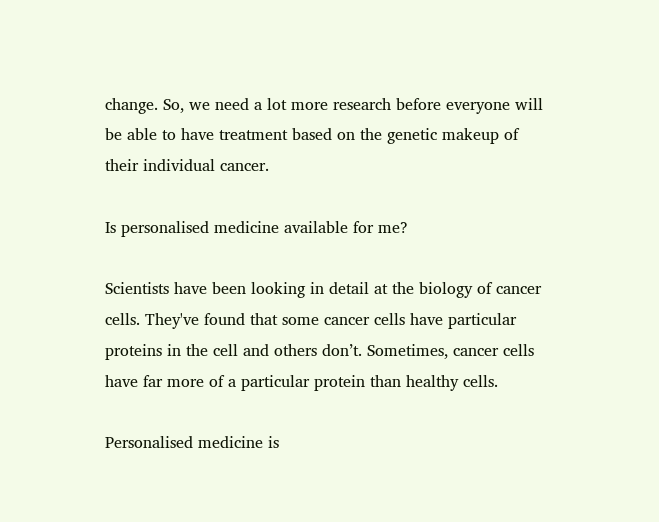change. So, we need a lot more research before everyone will be able to have treatment based on the genetic makeup of their individual cancer.

Is personalised medicine available for me?

Scientists have been looking in detail at the biology of cancer cells. They've found that some cancer cells have particular proteins in the cell and others don’t. Sometimes, cancer cells have far more of a particular protein than healthy cells.

Personalised medicine is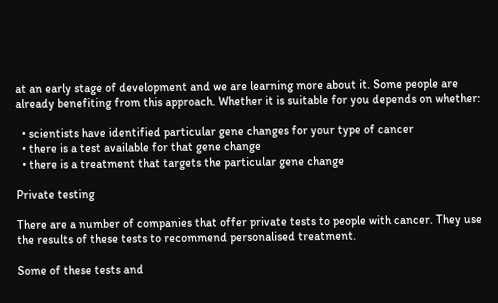at an early stage of development and we are learning more about it. Some people are already benefiting from this approach. Whether it is suitable for you depends on whether:

  • scientists have identified particular gene changes for your type of cancer
  • there is a test available for that gene change
  • there is a treatment that targets the particular gene change

Private testing

There are a number of companies that offer private tests to people with cancer. They use the results of these tests to recommend personalised treatment.

Some of these tests and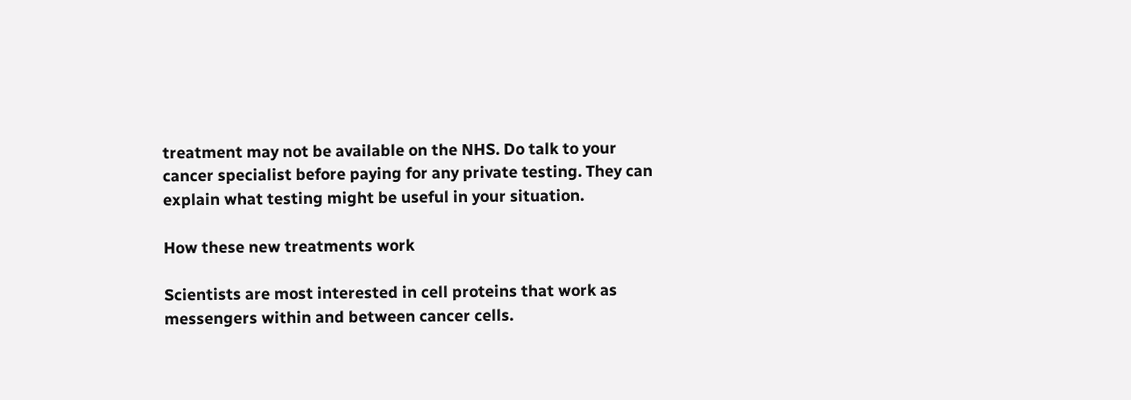treatment may not be available on the NHS. Do talk to your cancer specialist before paying for any private testing. They can explain what testing might be useful in your situation.

How these new treatments work

Scientists are most interested in cell proteins that work as messengers within and between cancer cells.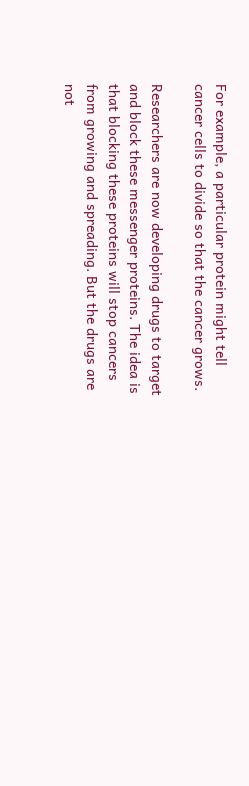For example, a particular protein might tell cancer cells to divide so that the cancer grows.

Researchers are now developing drugs to target and block these messenger proteins. The idea is that blocking these proteins will stop cancers from growing and spreading. But the drugs are not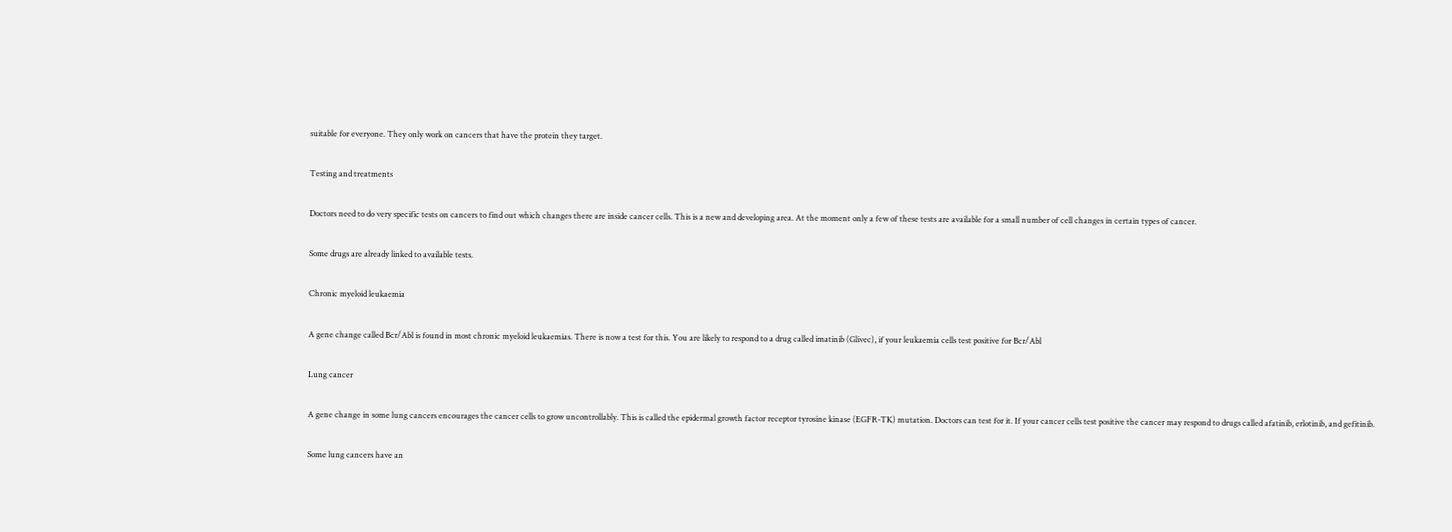suitable for everyone. They only work on cancers that have the protein they target.

Testing and treatments

Doctors need to do very specific tests on cancers to find out which changes there are inside cancer cells. This is a new and developing area. At the moment only a few of these tests are available for a small number of cell changes in certain types of cancer.

Some drugs are already linked to available tests.

Chronic myeloid leukaemia

A gene change called Bcr/Abl is found in most chronic myeloid leukaemias. There is now a test for this. You are likely to respond to a drug called imatinib (Glivec), if your leukaemia cells test positive for Bcr/Abl

Lung cancer

A gene change in some lung cancers encourages the cancer cells to grow uncontrollably. This is called the epidermal growth factor receptor tyrosine kinase (EGFR-TK) mutation. Doctors can test for it. If your cancer cells test positive the cancer may respond to drugs called afatinib, erlotinib, and gefitinib.

Some lung cancers have an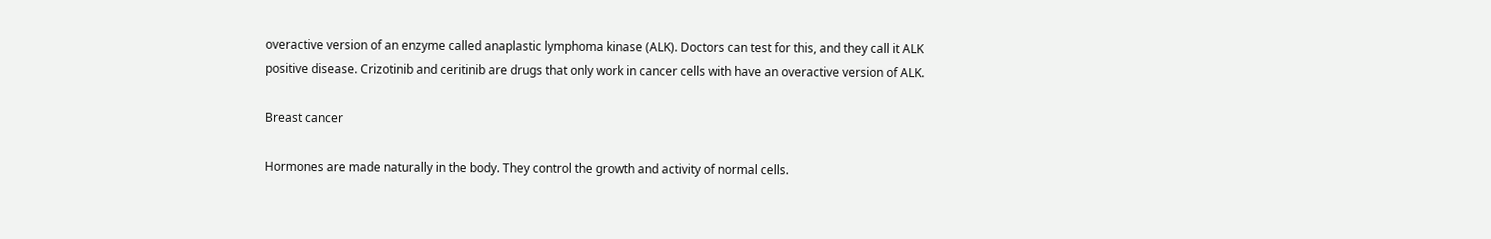overactive version of an enzyme called anaplastic lymphoma kinase (ALK). Doctors can test for this, and they call it ALK positive disease. Crizotinib and ceritinib are drugs that only work in cancer cells with have an overactive version of ALK.

Breast cancer

Hormones are made naturally in the body. They control the growth and activity of normal cells.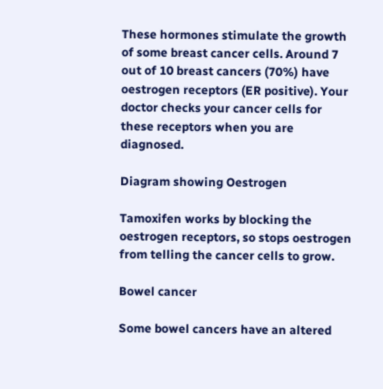These hormones stimulate the growth of some breast cancer cells. Around 7 out of 10 breast cancers (70%) have oestrogen receptors (ER positive). Your doctor checks your cancer cells for these receptors when you are diagnosed.

Diagram showing Oestrogen

Tamoxifen works by blocking the oestrogen receptors, so stops oestrogen from telling the cancer cells to grow.

Bowel cancer

Some bowel cancers have an altered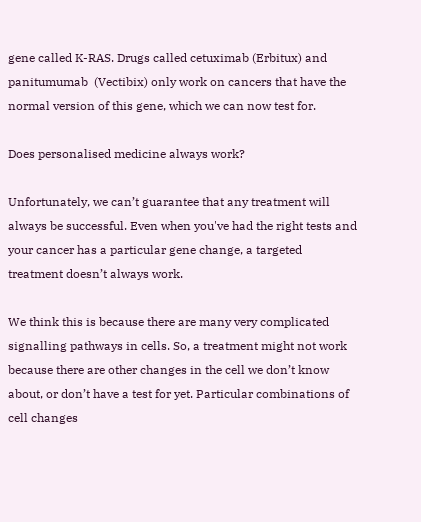gene called K-RAS. Drugs called cetuximab (Erbitux) and panitumumab  (Vectibix) only work on cancers that have the normal version of this gene, which we can now test for.

Does personalised medicine always work?

Unfortunately, we can’t guarantee that any treatment will always be successful. Even when you've had the right tests and your cancer has a particular gene change, a targeted treatment doesn’t always work.

We think this is because there are many very complicated signalling pathways in cells. So, a treatment might not work because there are other changes in the cell we don’t know about, or don’t have a test for yet. Particular combinations of cell changes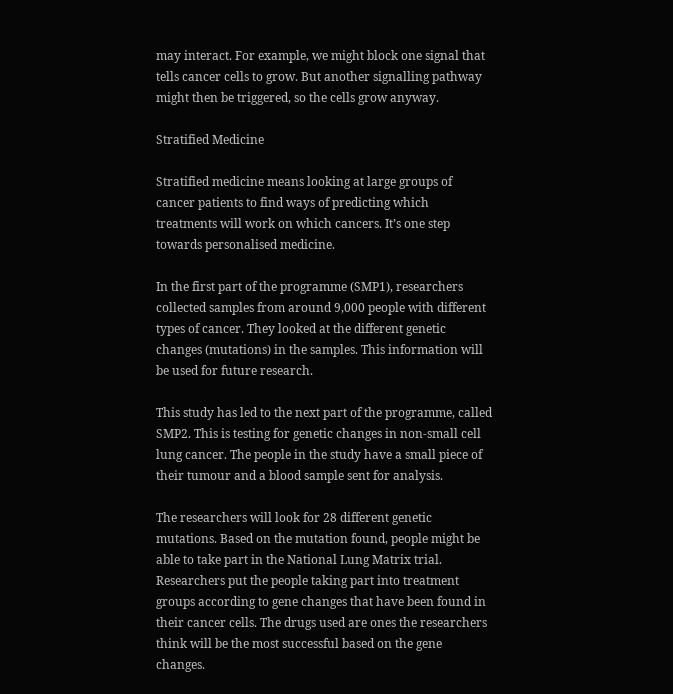may interact. For example, we might block one signal that tells cancer cells to grow. But another signalling pathway might then be triggered, so the cells grow anyway.

Stratified Medicine

Stratified medicine means looking at large groups of cancer patients to find ways of predicting which treatments will work on which cancers. It’s one step towards personalised medicine.

In the first part of the programme (SMP1), researchers collected samples from around 9,000 people with different types of cancer. They looked at the different genetic changes (mutations) in the samples. This information will be used for future research.

This study has led to the next part of the programme, called SMP2. This is testing for genetic changes in non-small cell lung cancer. The people in the study have a small piece of their tumour and a blood sample sent for analysis.

The researchers will look for 28 different genetic mutations. Based on the mutation found, people might be able to take part in the National Lung Matrix trial. Researchers put the people taking part into treatment groups according to gene changes that have been found in their cancer cells. The drugs used are ones the researchers think will be the most successful based on the gene changes.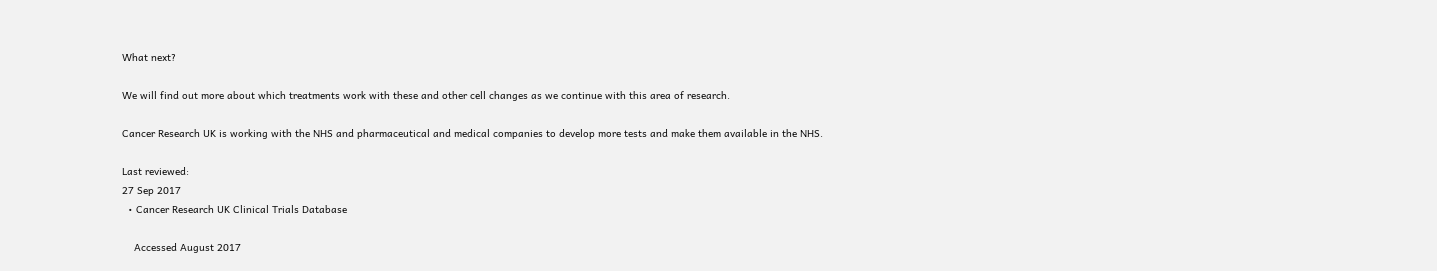What next?

We will find out more about which treatments work with these and other cell changes as we continue with this area of research.

Cancer Research UK is working with the NHS and pharmaceutical and medical companies to develop more tests and make them available in the NHS.

Last reviewed:
27 Sep 2017
  • Cancer Research UK Clinical Trials Database

    Accessed August 2017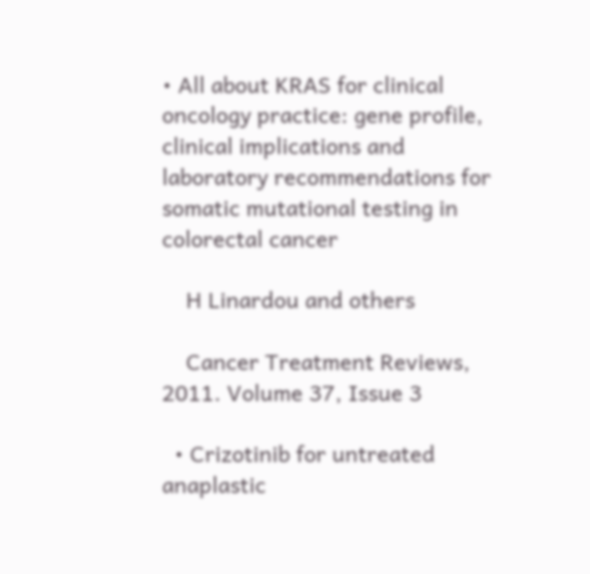• All about KRAS for clinical oncology practice: gene profile, clinical implications and laboratory recommendations for somatic mutational testing in colorectal cancer

    H Linardou and others

    Cancer Treatment Reviews, 2011. Volume 37, Issue 3

  • Crizotinib for untreated anaplastic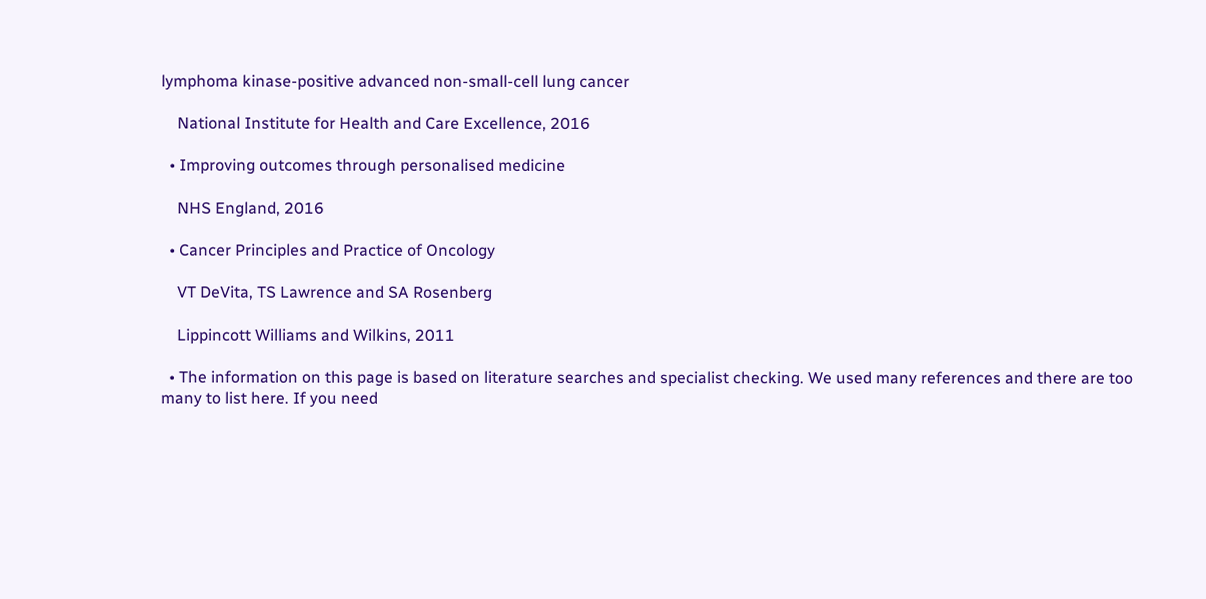lymphoma kinase-positive advanced non-small-cell lung cancer

    National Institute for Health and Care Excellence, 2016

  • Improving outcomes through personalised medicine

    NHS England, 2016

  • Cancer Principles and Practice of Oncology

    VT DeVita, TS Lawrence and SA Rosenberg

    Lippincott Williams and Wilkins, 2011

  • The information on this page is based on literature searches and specialist checking. We used many references and there are too many to list here. If you need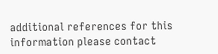additional references for this information please contact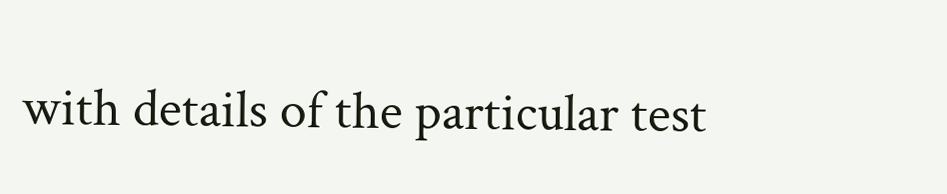with details of the particular test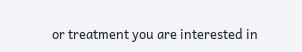or treatment you are interested in